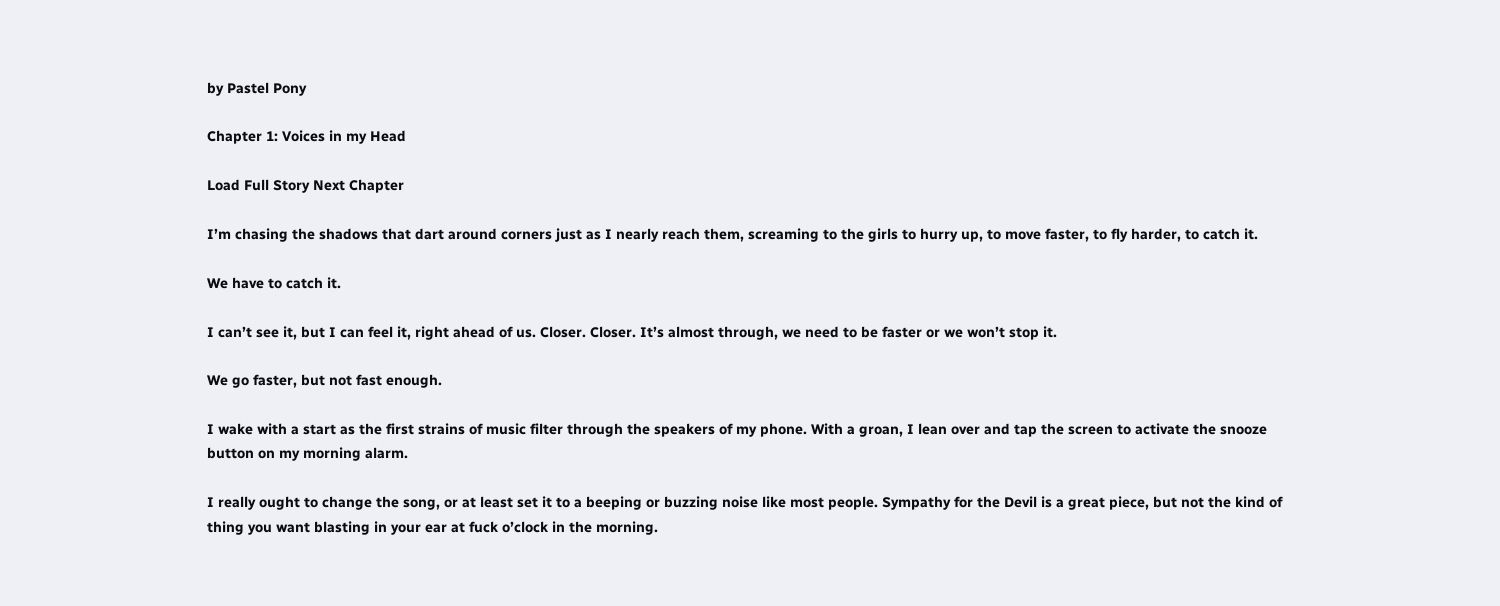by Pastel Pony

Chapter 1: Voices in my Head

Load Full Story Next Chapter

I’m chasing the shadows that dart around corners just as I nearly reach them, screaming to the girls to hurry up, to move faster, to fly harder, to catch it.

We have to catch it.

I can’t see it, but I can feel it, right ahead of us. Closer. Closer. It’s almost through, we need to be faster or we won’t stop it.

We go faster, but not fast enough.

I wake with a start as the first strains of music filter through the speakers of my phone. With a groan, I lean over and tap the screen to activate the snooze button on my morning alarm.

I really ought to change the song, or at least set it to a beeping or buzzing noise like most people. Sympathy for the Devil is a great piece, but not the kind of thing you want blasting in your ear at fuck o’clock in the morning.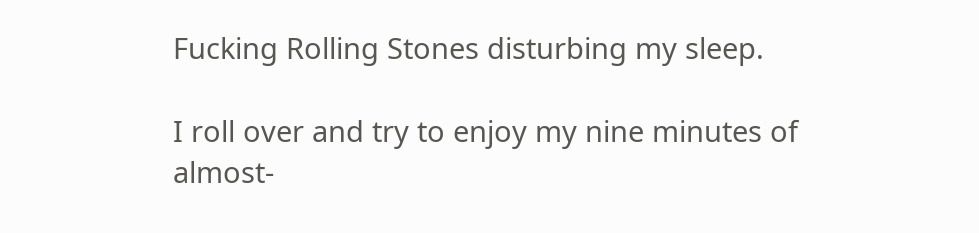Fucking Rolling Stones disturbing my sleep.

I roll over and try to enjoy my nine minutes of almost-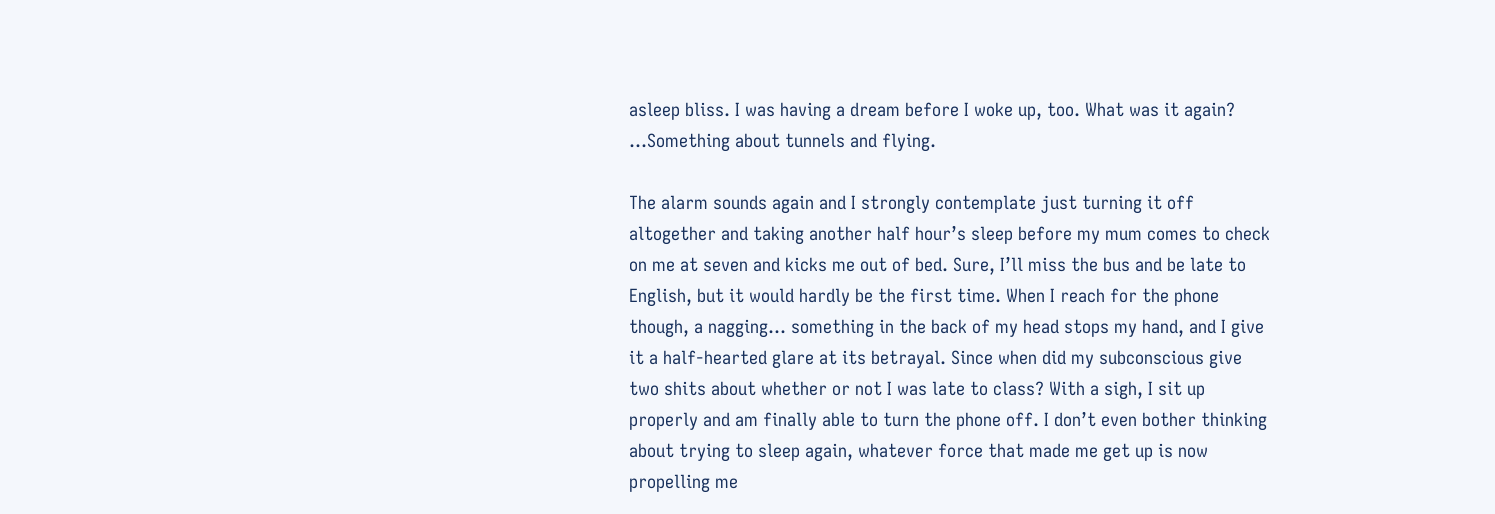asleep bliss. I was having a dream before I woke up, too. What was it again? …Something about tunnels and flying.

The alarm sounds again and I strongly contemplate just turning it off altogether and taking another half hour’s sleep before my mum comes to check on me at seven and kicks me out of bed. Sure, I’ll miss the bus and be late to English, but it would hardly be the first time. When I reach for the phone though, a nagging… something in the back of my head stops my hand, and I give it a half-hearted glare at its betrayal. Since when did my subconscious give two shits about whether or not I was late to class? With a sigh, I sit up properly and am finally able to turn the phone off. I don’t even bother thinking about trying to sleep again, whatever force that made me get up is now propelling me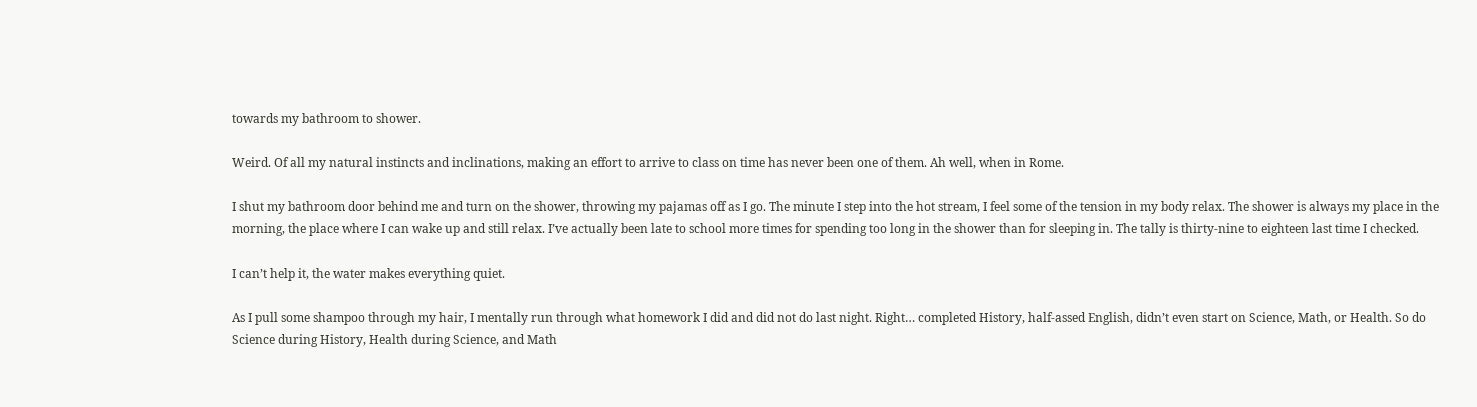towards my bathroom to shower.

Weird. Of all my natural instincts and inclinations, making an effort to arrive to class on time has never been one of them. Ah well, when in Rome.

I shut my bathroom door behind me and turn on the shower, throwing my pajamas off as I go. The minute I step into the hot stream, I feel some of the tension in my body relax. The shower is always my place in the morning, the place where I can wake up and still relax. I’ve actually been late to school more times for spending too long in the shower than for sleeping in. The tally is thirty-nine to eighteen last time I checked.

I can’t help it, the water makes everything quiet.

As I pull some shampoo through my hair, I mentally run through what homework I did and did not do last night. Right… completed History, half-assed English, didn’t even start on Science, Math, or Health. So do Science during History, Health during Science, and Math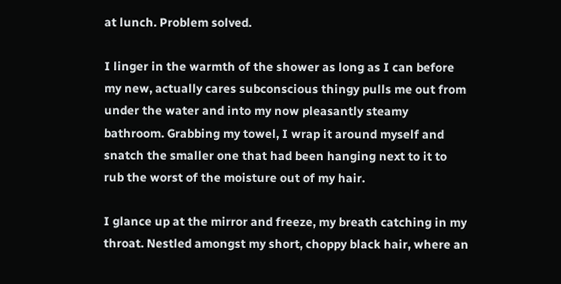at lunch. Problem solved.

I linger in the warmth of the shower as long as I can before my new, actually cares subconscious thingy pulls me out from under the water and into my now pleasantly steamy bathroom. Grabbing my towel, I wrap it around myself and snatch the smaller one that had been hanging next to it to rub the worst of the moisture out of my hair.

I glance up at the mirror and freeze, my breath catching in my throat. Nestled amongst my short, choppy black hair, where an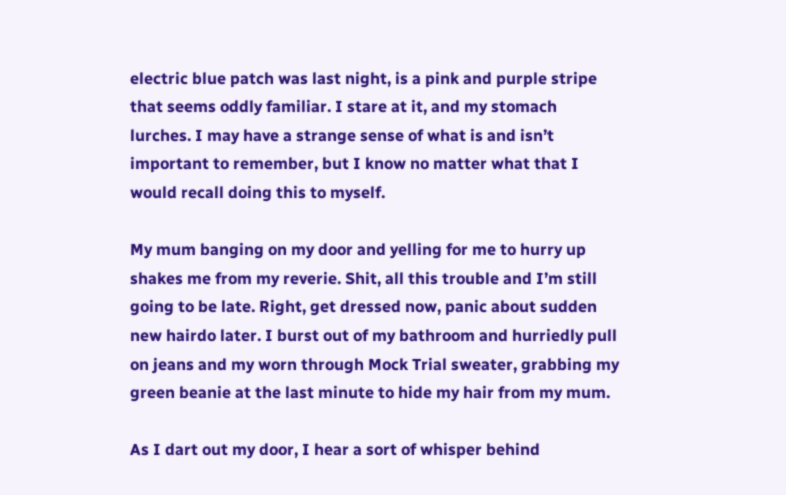electric blue patch was last night, is a pink and purple stripe that seems oddly familiar. I stare at it, and my stomach lurches. I may have a strange sense of what is and isn’t important to remember, but I know no matter what that I would recall doing this to myself.

My mum banging on my door and yelling for me to hurry up shakes me from my reverie. Shit, all this trouble and I’m still going to be late. Right, get dressed now, panic about sudden new hairdo later. I burst out of my bathroom and hurriedly pull on jeans and my worn through Mock Trial sweater, grabbing my green beanie at the last minute to hide my hair from my mum.

As I dart out my door, I hear a sort of whisper behind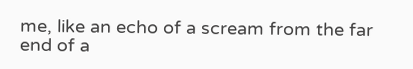me, like an echo of a scream from the far end of a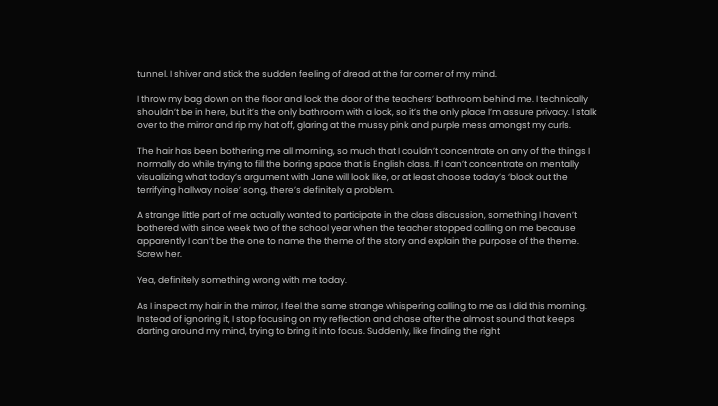tunnel. I shiver and stick the sudden feeling of dread at the far corner of my mind.

I throw my bag down on the floor and lock the door of the teachers’ bathroom behind me. I technically shouldn’t be in here, but it’s the only bathroom with a lock, so it’s the only place I’m assure privacy. I stalk over to the mirror and rip my hat off, glaring at the mussy pink and purple mess amongst my curls.

The hair has been bothering me all morning, so much that I couldn’t concentrate on any of the things I normally do while trying to fill the boring space that is English class. If I can’t concentrate on mentally visualizing what today’s argument with Jane will look like, or at least choose today’s ‘block out the terrifying hallway noise’ song, there’s definitely a problem.

A strange little part of me actually wanted to participate in the class discussion, something I haven’t bothered with since week two of the school year when the teacher stopped calling on me because apparently I can’t be the one to name the theme of the story and explain the purpose of the theme. Screw her.

Yea, definitely something wrong with me today.

As I inspect my hair in the mirror, I feel the same strange whispering calling to me as I did this morning. Instead of ignoring it, I stop focusing on my reflection and chase after the almost sound that keeps darting around my mind, trying to bring it into focus. Suddenly, like finding the right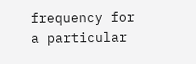frequency for a particular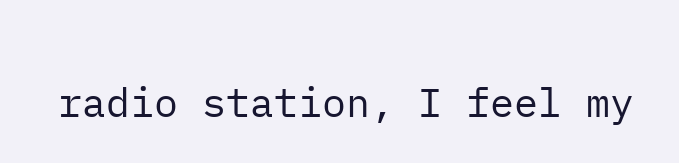radio station, I feel my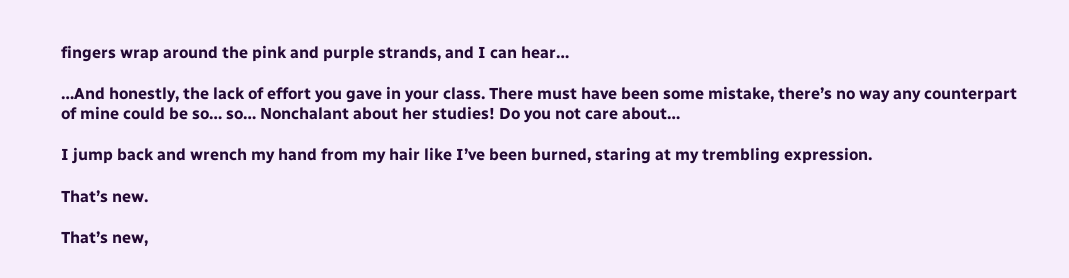fingers wrap around the pink and purple strands, and I can hear…

…And honestly, the lack of effort you gave in your class. There must have been some mistake, there’s no way any counterpart of mine could be so… so… Nonchalant about her studies! Do you not care about…

I jump back and wrench my hand from my hair like I’ve been burned, staring at my trembling expression.

That’s new.

That’s new,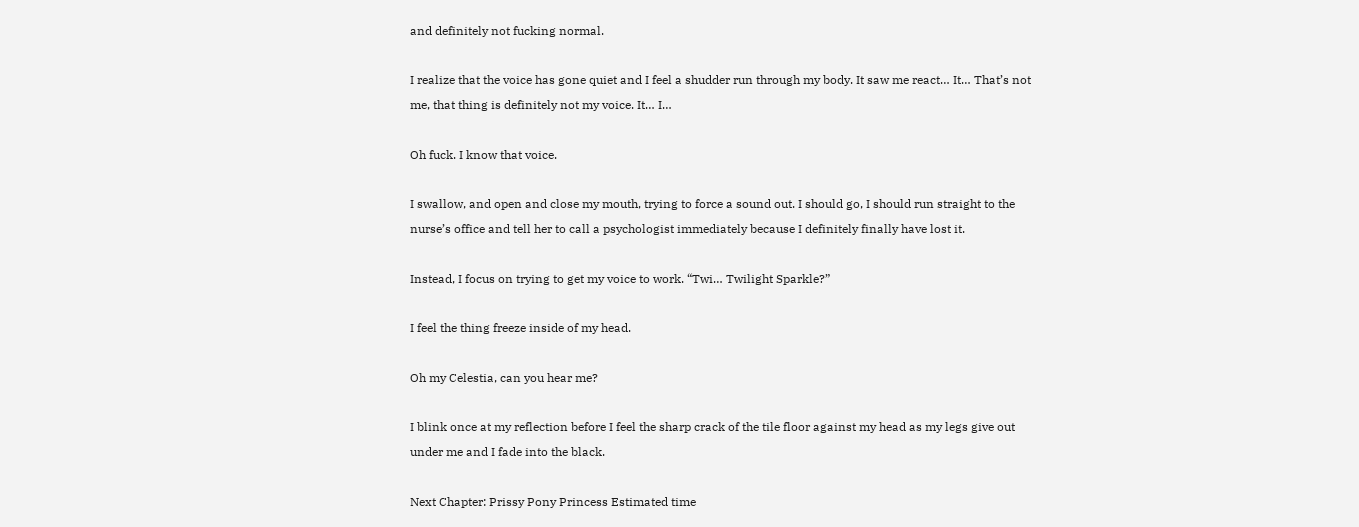and definitely not fucking normal.

I realize that the voice has gone quiet and I feel a shudder run through my body. It saw me react… It… That’s not me, that thing is definitely not my voice. It… I…

Oh fuck. I know that voice.

I swallow, and open and close my mouth, trying to force a sound out. I should go, I should run straight to the nurse’s office and tell her to call a psychologist immediately because I definitely finally have lost it.

Instead, I focus on trying to get my voice to work. “Twi… Twilight Sparkle?”

I feel the thing freeze inside of my head.

Oh my Celestia, can you hear me?

I blink once at my reflection before I feel the sharp crack of the tile floor against my head as my legs give out under me and I fade into the black.

Next Chapter: Prissy Pony Princess Estimated time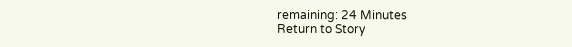remaining: 24 Minutes
Return to Story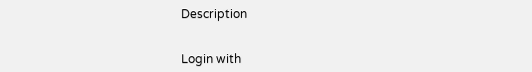Description


Login with